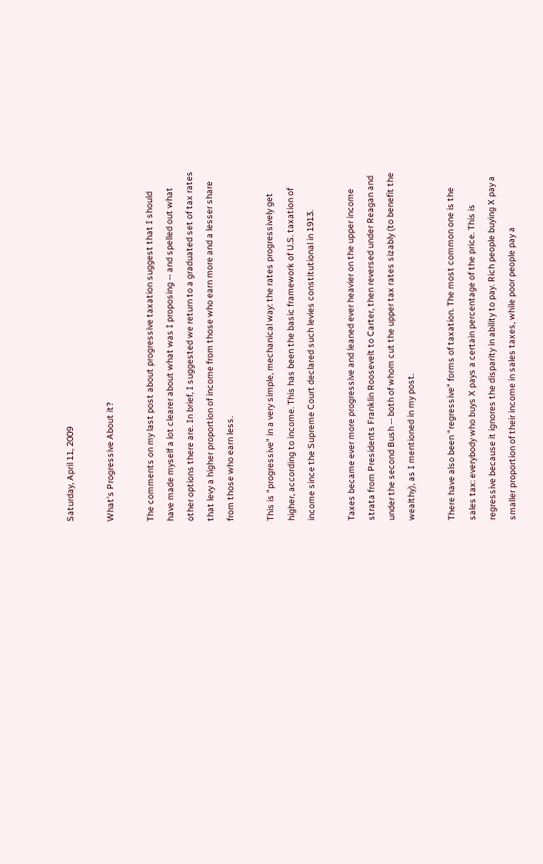Saturday, April 11, 2009

What's Progressive About it?

The comments on my last post about progressive taxation suggest that I should have made myself a lot clearer about what was I proposing -- and spelled out what other options there are. In brief, I suggested we return to a graduated set of tax rates that levy a higher proportion of income from those who earn more and a lesser share from those who earn less.

This is "progressive" in a very simple, mechanical way: the rates progressively get higher, according to income. This has been the basic framework of U.S. taxation of income since the Supreme Court declared such levies constitutional in 1913.

Taxes became ever more progressive and leaned ever heavier on the upper income strata from Presidents Franklin Roosevelt to Carter, then reversed under Reagan and under the second Bush -- both of whom cut the upper tax rates sizably (to benefit the wealthy), as I mentioned in my post.

There have also been "regressive" forms of taxation. The most common one is the sales tax: everybody who buys X pays a certain percentage of the price. This is regressive because it ignores the disparity in ability to pay. Rich people buying X pay a smaller proportion of their income in sales taxes, while poor people pay a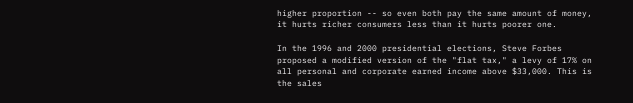higher proportion -- so even both pay the same amount of money, it hurts richer consumers less than it hurts poorer one.

In the 1996 and 2000 presidential elections, Steve Forbes proposed a modified version of the "flat tax," a levy of 17% on all personal and corporate earned income above $33,000. This is the sales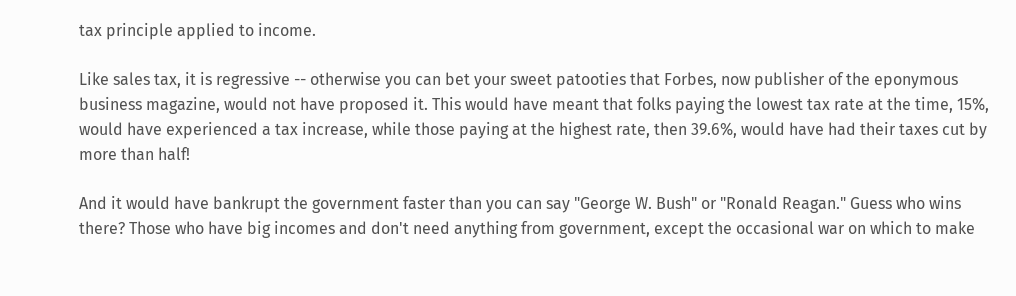tax principle applied to income.

Like sales tax, it is regressive -- otherwise you can bet your sweet patooties that Forbes, now publisher of the eponymous business magazine, would not have proposed it. This would have meant that folks paying the lowest tax rate at the time, 15%, would have experienced a tax increase, while those paying at the highest rate, then 39.6%, would have had their taxes cut by more than half!

And it would have bankrupt the government faster than you can say "George W. Bush" or "Ronald Reagan." Guess who wins there? Those who have big incomes and don't need anything from government, except the occasional war on which to make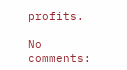profits.

No comments: